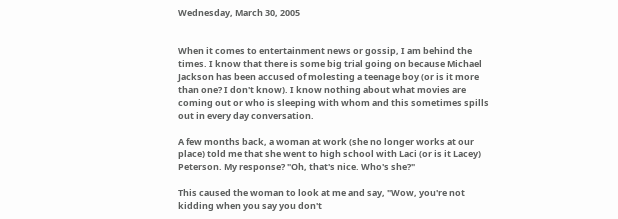Wednesday, March 30, 2005


When it comes to entertainment news or gossip, I am behind the times. I know that there is some big trial going on because Michael Jackson has been accused of molesting a teenage boy (or is it more than one? I don't know). I know nothing about what movies are coming out or who is sleeping with whom and this sometimes spills out in every day conversation.

A few months back, a woman at work (she no longer works at our place) told me that she went to high school with Laci (or is it Lacey) Peterson. My response? "Oh, that's nice. Who's she?"

This caused the woman to look at me and say, "Wow, you're not kidding when you say you don't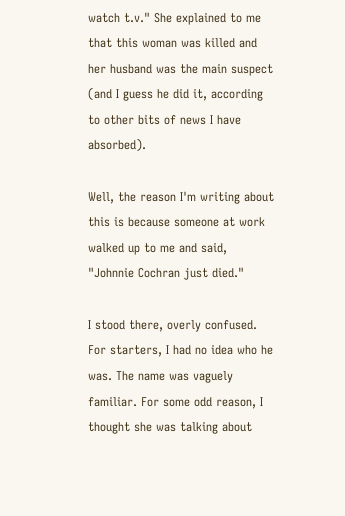watch t.v." She explained to me that this woman was killed and her husband was the main suspect (and I guess he did it, according to other bits of news I have absorbed).

Well, the reason I'm writing about this is because someone at work walked up to me and said, "Johnnie Cochran just died."

I stood there, overly confused. For starters, I had no idea who he was. The name was vaguely familiar. For some odd reason, I thought she was talking about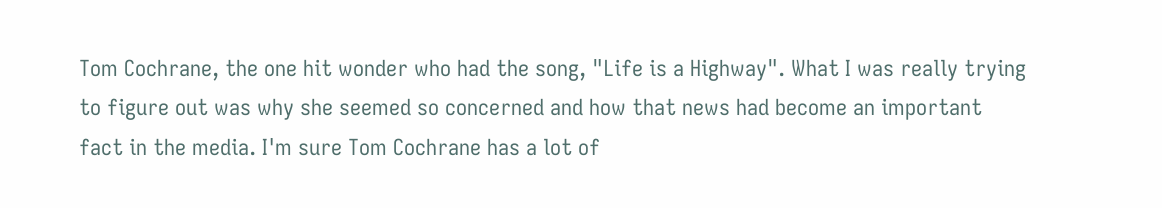Tom Cochrane, the one hit wonder who had the song, "Life is a Highway". What I was really trying to figure out was why she seemed so concerned and how that news had become an important fact in the media. I'm sure Tom Cochrane has a lot of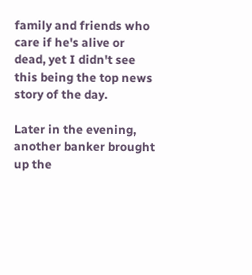family and friends who care if he's alive or dead, yet I didn't see this being the top news story of the day.

Later in the evening, another banker brought up the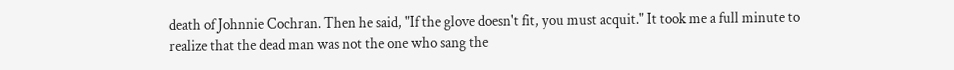death of Johnnie Cochran. Then he said, "If the glove doesn't fit, you must acquit." It took me a full minute to realize that the dead man was not the one who sang the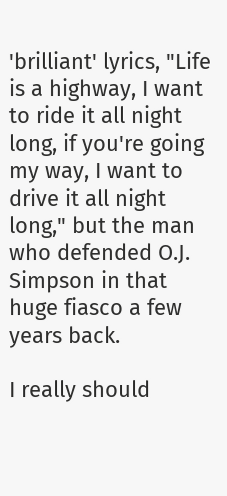'brilliant' lyrics, "Life is a highway, I want to ride it all night long, if you're going my way, I want to drive it all night long," but the man who defended O.J. Simpson in that huge fiasco a few years back.

I really should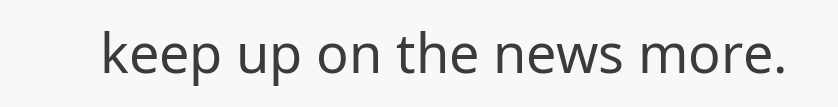keep up on the news more.